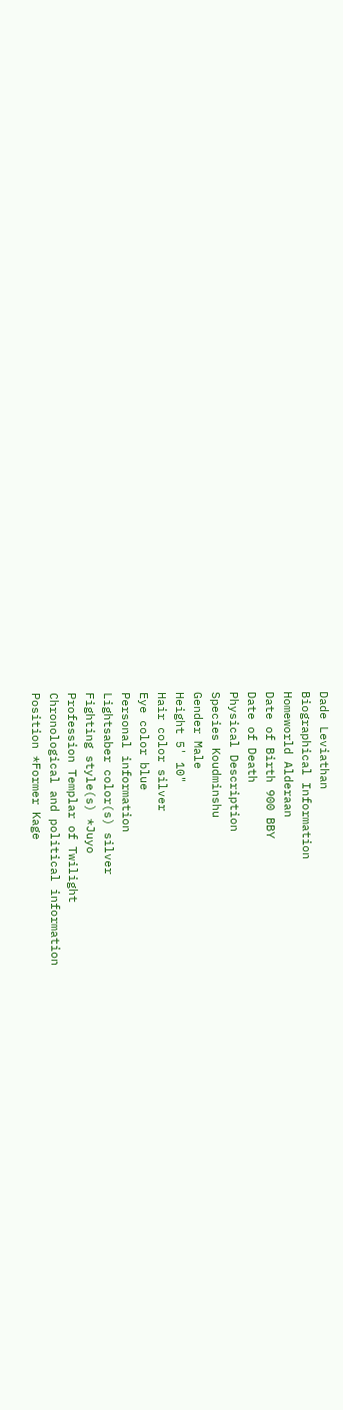Dade Leviathan
Biographical Information
Homeworld Alderaan
Date of Birth 900 BBY
Date of Death
Physical Description
Species Koudminshu
Gender Male
Height 5' 10"
Hair color silver
Eye color blue
Personal information
Lightsaber color(s) silver
Fighting style(s) *Juyo
Profession Templar of Twilight
Chronological and political information
Position *Former Kage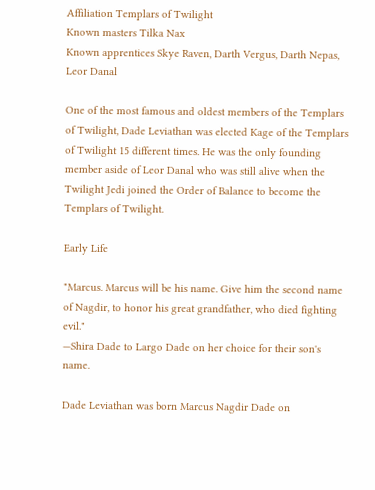Affiliation Templars of Twilight
Known masters Tilka Nax
Known apprentices Skye Raven, Darth Vergus, Darth Nepas, Leor Danal

One of the most famous and oldest members of the Templars of Twilight, Dade Leviathan was elected Kage of the Templars of Twilight 15 different times. He was the only founding member aside of Leor Danal who was still alive when the Twilight Jedi joined the Order of Balance to become the Templars of Twilight.

Early Life

"Marcus. Marcus will be his name. Give him the second name of Nagdir, to honor his great grandfather, who died fighting evil."
—Shira Dade to Largo Dade on her choice for their son's name.

Dade Leviathan was born Marcus Nagdir Dade on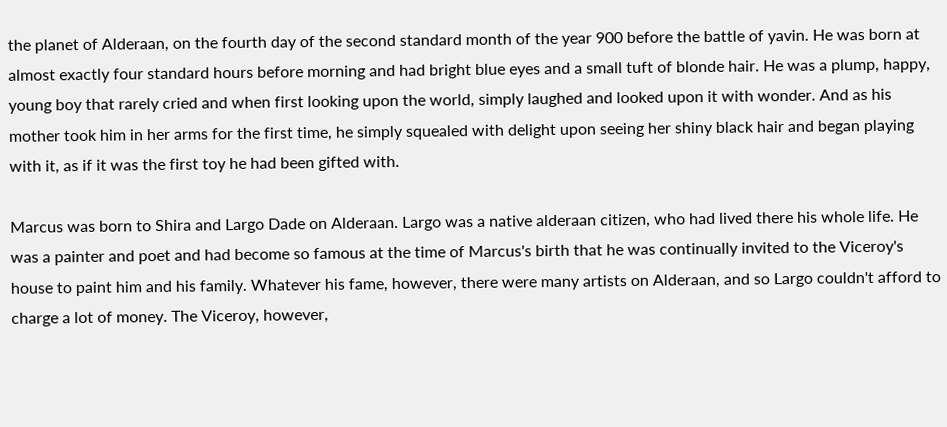the planet of Alderaan, on the fourth day of the second standard month of the year 900 before the battle of yavin. He was born at almost exactly four standard hours before morning and had bright blue eyes and a small tuft of blonde hair. He was a plump, happy, young boy that rarely cried and when first looking upon the world, simply laughed and looked upon it with wonder. And as his mother took him in her arms for the first time, he simply squealed with delight upon seeing her shiny black hair and began playing with it, as if it was the first toy he had been gifted with.

Marcus was born to Shira and Largo Dade on Alderaan. Largo was a native alderaan citizen, who had lived there his whole life. He was a painter and poet and had become so famous at the time of Marcus's birth that he was continually invited to the Viceroy's house to paint him and his family. Whatever his fame, however, there were many artists on Alderaan, and so Largo couldn't afford to charge a lot of money. The Viceroy, however,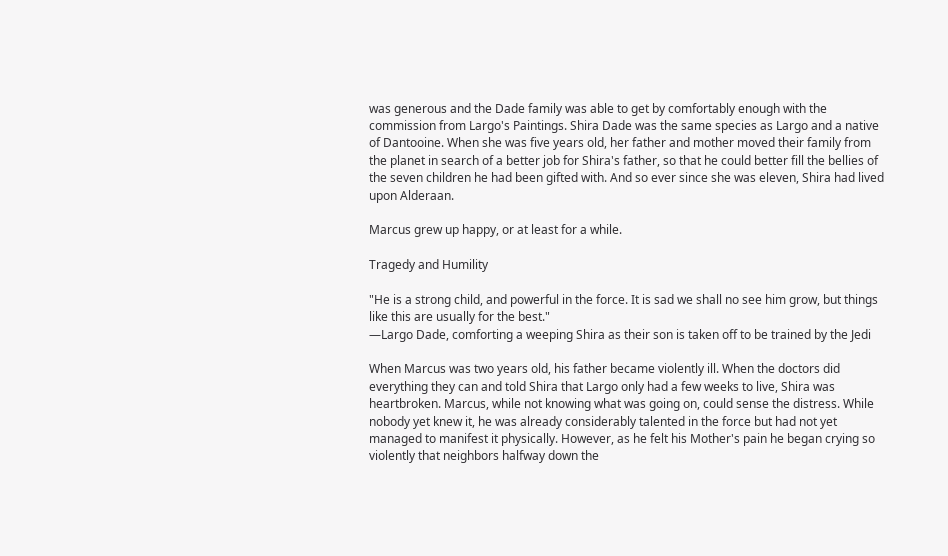was generous and the Dade family was able to get by comfortably enough with the commission from Largo's Paintings. Shira Dade was the same species as Largo and a native of Dantooine. When she was five years old, her father and mother moved their family from the planet in search of a better job for Shira's father, so that he could better fill the bellies of the seven children he had been gifted with. And so ever since she was eleven, Shira had lived upon Alderaan.

Marcus grew up happy, or at least for a while.

Tragedy and Humility

"He is a strong child, and powerful in the force. It is sad we shall no see him grow, but things like this are usually for the best."
—Largo Dade, comforting a weeping Shira as their son is taken off to be trained by the Jedi

When Marcus was two years old, his father became violently ill. When the doctors did everything they can and told Shira that Largo only had a few weeks to live, Shira was heartbroken. Marcus, while not knowing what was going on, could sense the distress. While nobody yet knew it, he was already considerably talented in the force but had not yet managed to manifest it physically. However, as he felt his Mother's pain he began crying so violently that neighbors halfway down the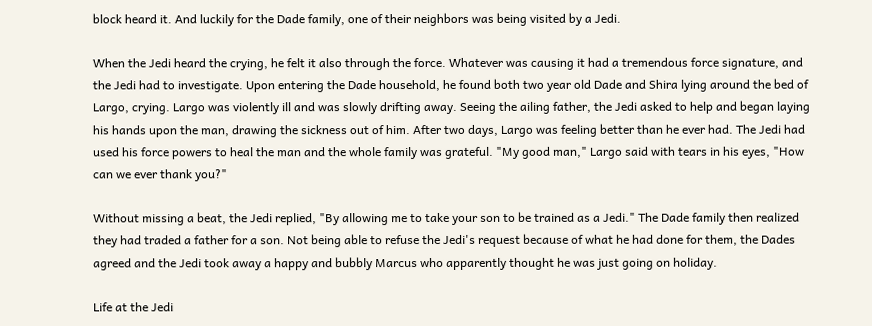block heard it. And luckily for the Dade family, one of their neighbors was being visited by a Jedi.

When the Jedi heard the crying, he felt it also through the force. Whatever was causing it had a tremendous force signature, and the Jedi had to investigate. Upon entering the Dade household, he found both two year old Dade and Shira lying around the bed of Largo, crying. Largo was violently ill and was slowly drifting away. Seeing the ailing father, the Jedi asked to help and began laying his hands upon the man, drawing the sickness out of him. After two days, Largo was feeling better than he ever had. The Jedi had used his force powers to heal the man and the whole family was grateful. "My good man," Largo said with tears in his eyes, "How can we ever thank you?"

Without missing a beat, the Jedi replied, "By allowing me to take your son to be trained as a Jedi." The Dade family then realized they had traded a father for a son. Not being able to refuse the Jedi's request because of what he had done for them, the Dades agreed and the Jedi took away a happy and bubbly Marcus who apparently thought he was just going on holiday.

Life at the Jedi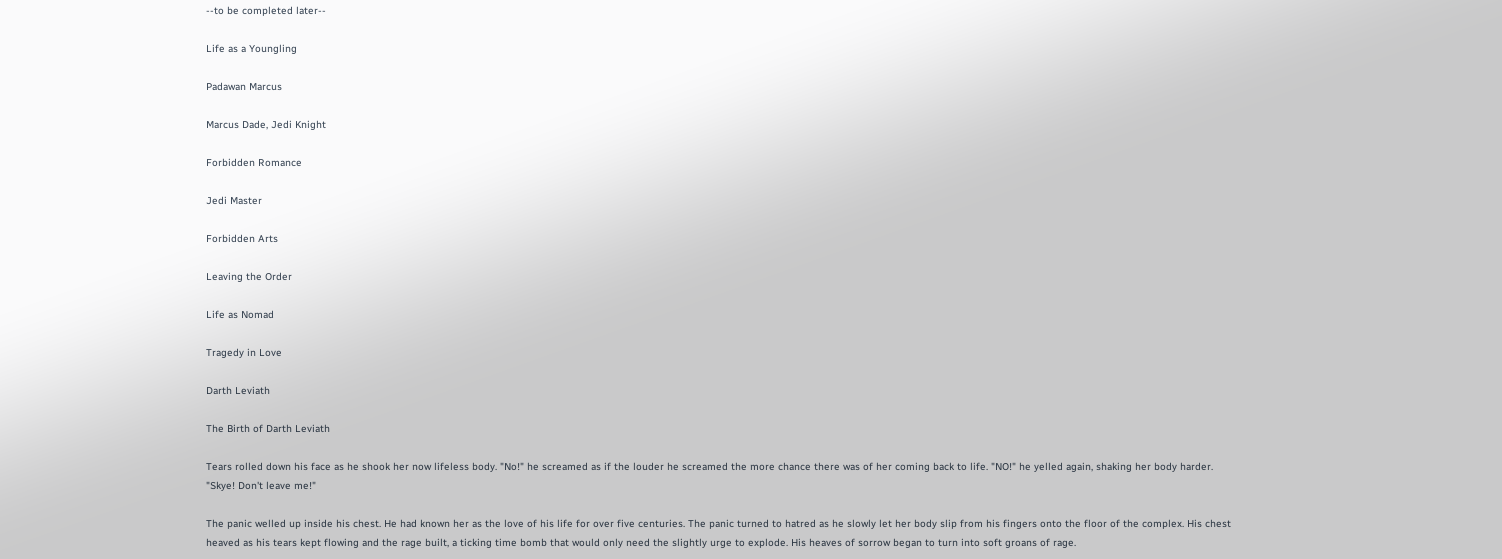--to be completed later--

Life as a Youngling

Padawan Marcus

Marcus Dade, Jedi Knight

Forbidden Romance

Jedi Master

Forbidden Arts

Leaving the Order

Life as Nomad

Tragedy in Love

Darth Leviath

The Birth of Darth Leviath

Tears rolled down his face as he shook her now lifeless body. "No!" he screamed as if the louder he screamed the more chance there was of her coming back to life. "NO!" he yelled again, shaking her body harder. "Skye! Don't leave me!"

The panic welled up inside his chest. He had known her as the love of his life for over five centuries. The panic turned to hatred as he slowly let her body slip from his fingers onto the floor of the complex. His chest heaved as his tears kept flowing and the rage built, a ticking time bomb that would only need the slightly urge to explode. His heaves of sorrow began to turn into soft groans of rage.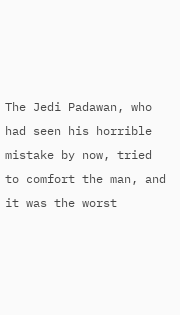The Jedi Padawan, who had seen his horrible mistake by now, tried to comfort the man, and it was the worst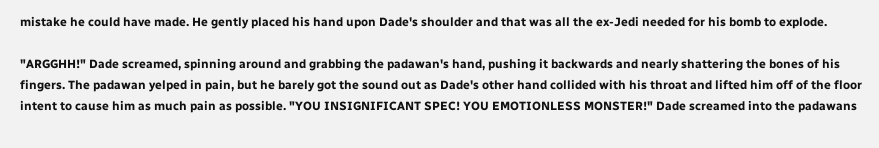mistake he could have made. He gently placed his hand upon Dade's shoulder and that was all the ex-Jedi needed for his bomb to explode.

"ARGGHH!" Dade screamed, spinning around and grabbing the padawan's hand, pushing it backwards and nearly shattering the bones of his fingers. The padawan yelped in pain, but he barely got the sound out as Dade's other hand collided with his throat and lifted him off of the floor intent to cause him as much pain as possible. "YOU INSIGNIFICANT SPEC! YOU EMOTIONLESS MONSTER!" Dade screamed into the padawans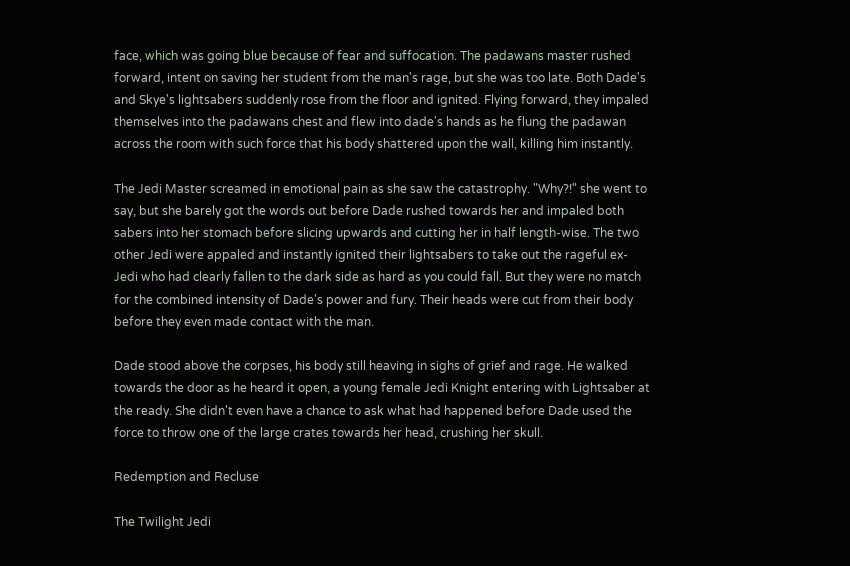face, which was going blue because of fear and suffocation. The padawans master rushed forward, intent on saving her student from the man's rage, but she was too late. Both Dade's and Skye's lightsabers suddenly rose from the floor and ignited. Flying forward, they impaled themselves into the padawans chest and flew into dade's hands as he flung the padawan across the room with such force that his body shattered upon the wall, killing him instantly.

The Jedi Master screamed in emotional pain as she saw the catastrophy. "Why?!" she went to say, but she barely got the words out before Dade rushed towards her and impaled both sabers into her stomach before slicing upwards and cutting her in half length-wise. The two other Jedi were appaled and instantly ignited their lightsabers to take out the rageful ex-Jedi who had clearly fallen to the dark side as hard as you could fall. But they were no match for the combined intensity of Dade's power and fury. Their heads were cut from their body before they even made contact with the man.

Dade stood above the corpses, his body still heaving in sighs of grief and rage. He walked towards the door as he heard it open, a young female Jedi Knight entering with Lightsaber at the ready. She didn't even have a chance to ask what had happened before Dade used the force to throw one of the large crates towards her head, crushing her skull.

Redemption and Recluse

The Twilight Jedi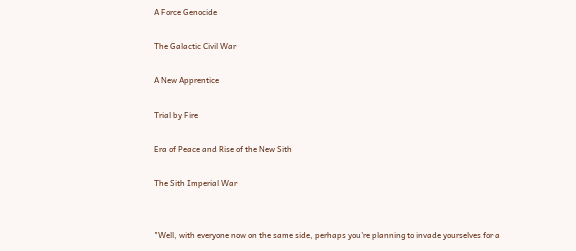A Force Genocide

The Galactic Civil War

A New Apprentice

Trial by Fire

Era of Peace and Rise of the New Sith

The Sith Imperial War


"Well, with everyone now on the same side, perhaps you're planning to invade yourselves for a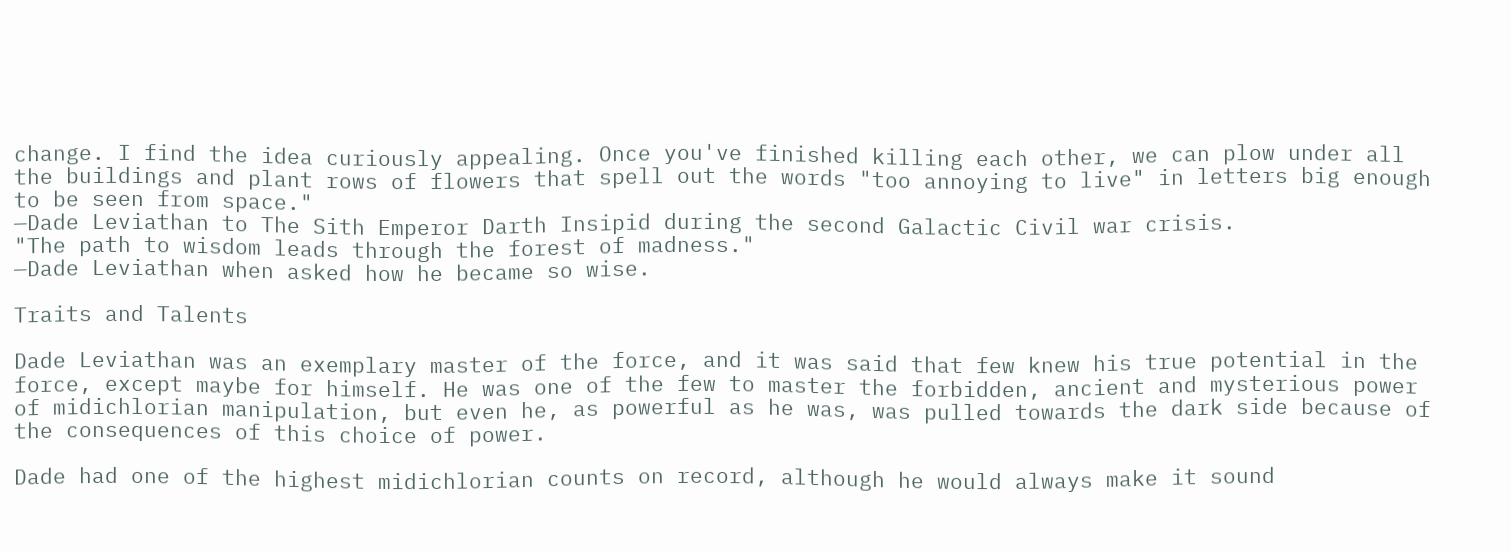change. I find the idea curiously appealing. Once you've finished killing each other, we can plow under all the buildings and plant rows of flowers that spell out the words "too annoying to live" in letters big enough to be seen from space."
—Dade Leviathan to The Sith Emperor Darth Insipid during the second Galactic Civil war crisis.
"The path to wisdom leads through the forest of madness."
—Dade Leviathan when asked how he became so wise.

Traits and Talents

Dade Leviathan was an exemplary master of the force, and it was said that few knew his true potential in the force, except maybe for himself. He was one of the few to master the forbidden, ancient and mysterious power of midichlorian manipulation, but even he, as powerful as he was, was pulled towards the dark side because of the consequences of this choice of power.

Dade had one of the highest midichlorian counts on record, although he would always make it sound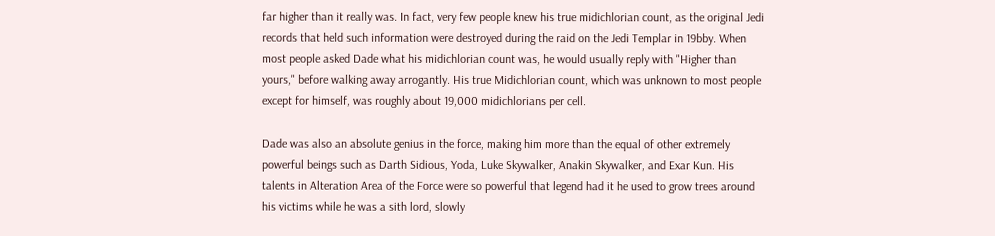far higher than it really was. In fact, very few people knew his true midichlorian count, as the original Jedi records that held such information were destroyed during the raid on the Jedi Templar in 19bby. When most people asked Dade what his midichlorian count was, he would usually reply with "Higher than yours," before walking away arrogantly. His true Midichlorian count, which was unknown to most people except for himself, was roughly about 19,000 midichlorians per cell.

Dade was also an absolute genius in the force, making him more than the equal of other extremely powerful beings such as Darth Sidious, Yoda, Luke Skywalker, Anakin Skywalker, and Exar Kun. His talents in Alteration Area of the Force were so powerful that legend had it he used to grow trees around his victims while he was a sith lord, slowly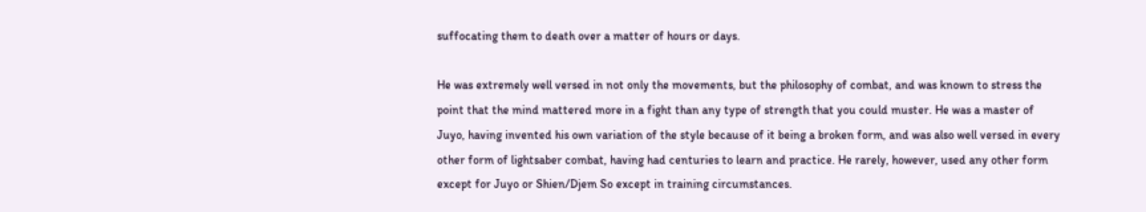suffocating them to death over a matter of hours or days.

He was extremely well versed in not only the movements, but the philosophy of combat, and was known to stress the point that the mind mattered more in a fight than any type of strength that you could muster. He was a master of Juyo, having invented his own variation of the style because of it being a broken form, and was also well versed in every other form of lightsaber combat, having had centuries to learn and practice. He rarely, however, used any other form except for Juyo or Shien/Djem So except in training circumstances.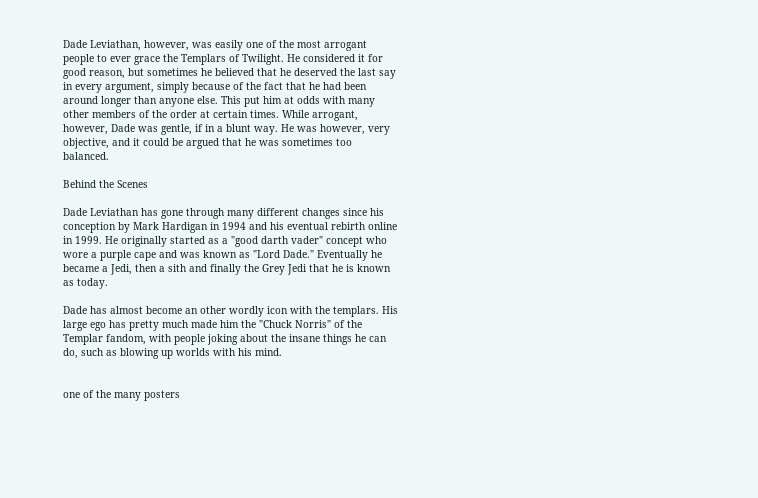Dade Leviathan, however, was easily one of the most arrogant people to ever grace the Templars of Twilight. He considered it for good reason, but sometimes he believed that he deserved the last say in every argument, simply because of the fact that he had been around longer than anyone else. This put him at odds with many other members of the order at certain times. While arrogant, however, Dade was gentle, if in a blunt way. He was however, very objective, and it could be argued that he was sometimes too balanced.

Behind the Scenes

Dade Leviathan has gone through many different changes since his conception by Mark Hardigan in 1994 and his eventual rebirth online in 1999. He originally started as a "good darth vader" concept who wore a purple cape and was known as "Lord Dade." Eventually he became a Jedi, then a sith and finally the Grey Jedi that he is known as today.

Dade has almost become an other wordly icon with the templars. His large ego has pretty much made him the "Chuck Norris" of the Templar fandom, with people joking about the insane things he can do, such as blowing up worlds with his mind.


one of the many posters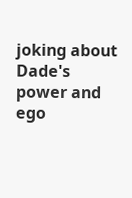joking about Dade's power and ego